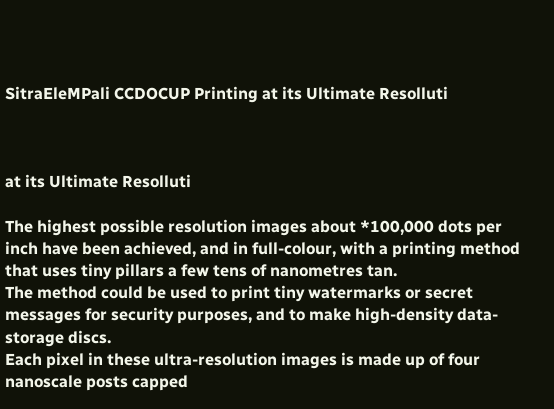SitraEleMPali CCDOCUP Printing at its Ultimate Resolluti



at its Ultimate Resolluti

The highest possible resolution images about *100,000 dots per inch have been achieved, and in full-colour, with a printing method that uses tiny pillars a few tens of nanometres tan.
The method could be used to print tiny watermarks or secret messages for security purposes, and to make high-density data-storage discs.
Each pixel in these ultra-resolution images is made up of four nanoscale posts capped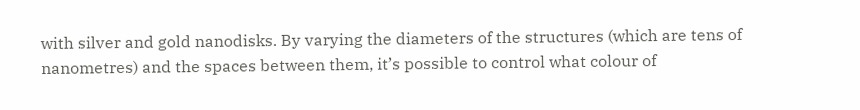with silver and gold nanodisks. By varying the diameters of the structures (which are tens of nanometres) and the spaces between them, it’s possible to control what colour of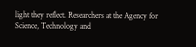light they reflect. Researchers at the Agency for Science, Technology and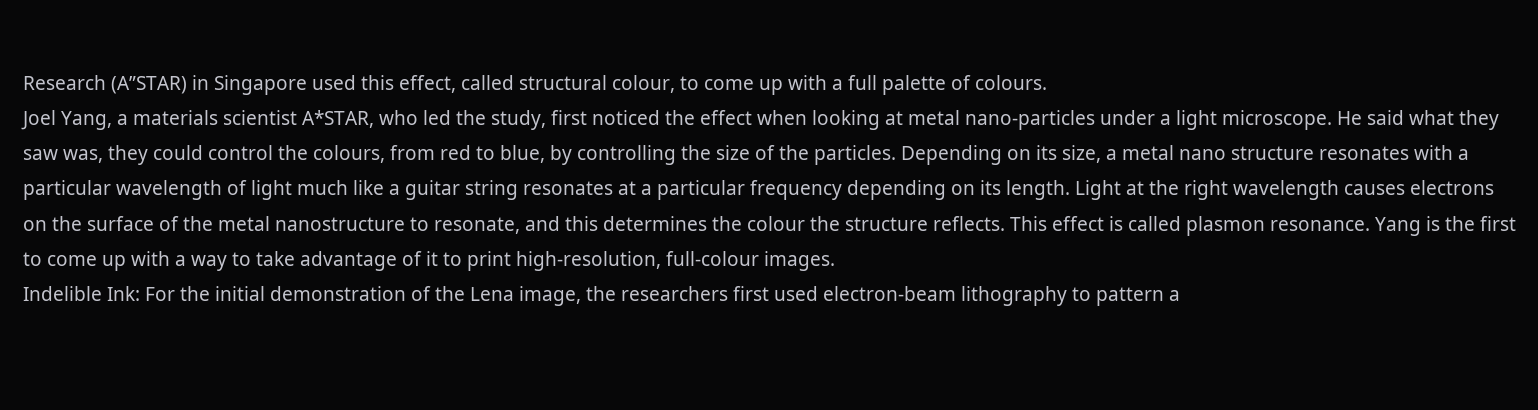Research (A”STAR) in Singapore used this effect, called structural colour, to come up with a full palette of colours.
Joel Yang, a materials scientist A*STAR, who led the study, first noticed the effect when looking at metal nano-particles under a light microscope. He said what they saw was, they could control the colours, from red to blue, by controlling the size of the particles. Depending on its size, a metal nano structure resonates with a particular wavelength of light much like a guitar string resonates at a particular frequency depending on its length. Light at the right wavelength causes electrons on the surface of the metal nanostructure to resonate, and this determines the colour the structure reflects. This effect is called plasmon resonance. Yang is the first to come up with a way to take advantage of it to print high-resolution, full-colour images.
Indelible Ink: For the initial demonstration of the Lena image, the researchers first used electron-beam lithography to pattern a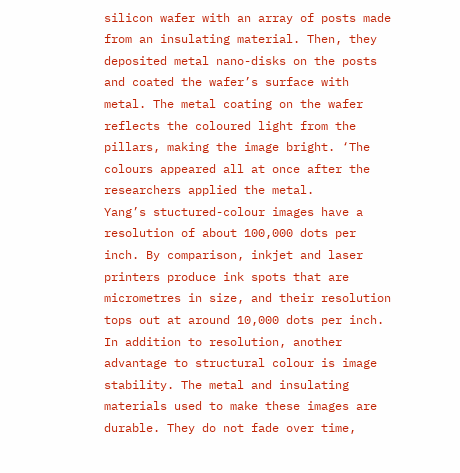silicon wafer with an array of posts made from an insulating material. Then, they deposited metal nano-disks on the posts and coated the wafer’s surface with metal. The metal coating on the wafer reflects the coloured light from the pillars, making the image bright. ‘The colours appeared all at once after the researchers applied the metal.
Yang’s stuctured-colour images have a resolution of about 100,000 dots per inch. By comparison, inkjet and laser printers produce ink spots that are micrometres in size, and their resolution tops out at around 10,000 dots per inch. In addition to resolution, another advantage to structural colour is image stability. The metal and insulating materials used to make these images are durable. They do not fade over time,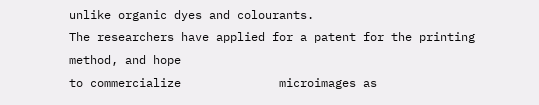unlike organic dyes and colourants.
The researchers have applied for a patent for the printing method, and hope
to commercialize              microimages as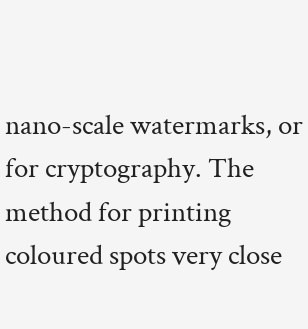nano-scale watermarks, or for cryptography. The method for printing coloured spots very close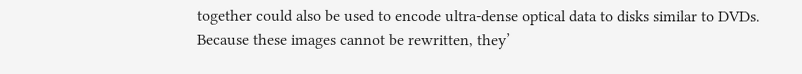together could also be used to encode ultra-dense optical data to disks similar to DVDs. Because these images cannot be rewritten, they’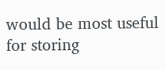would be most useful for storing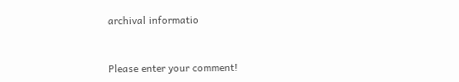archival informatio


Please enter your comment!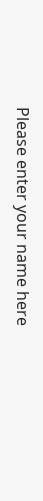Please enter your name here